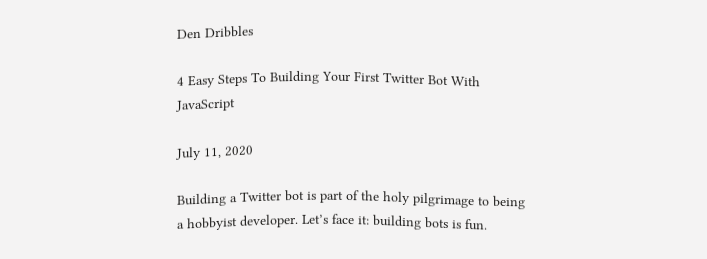Den Dribbles

4 Easy Steps To Building Your First Twitter Bot With JavaScript

July 11, 2020

Building a Twitter bot is part of the holy pilgrimage to being a hobbyist developer. Let’s face it: building bots is fun.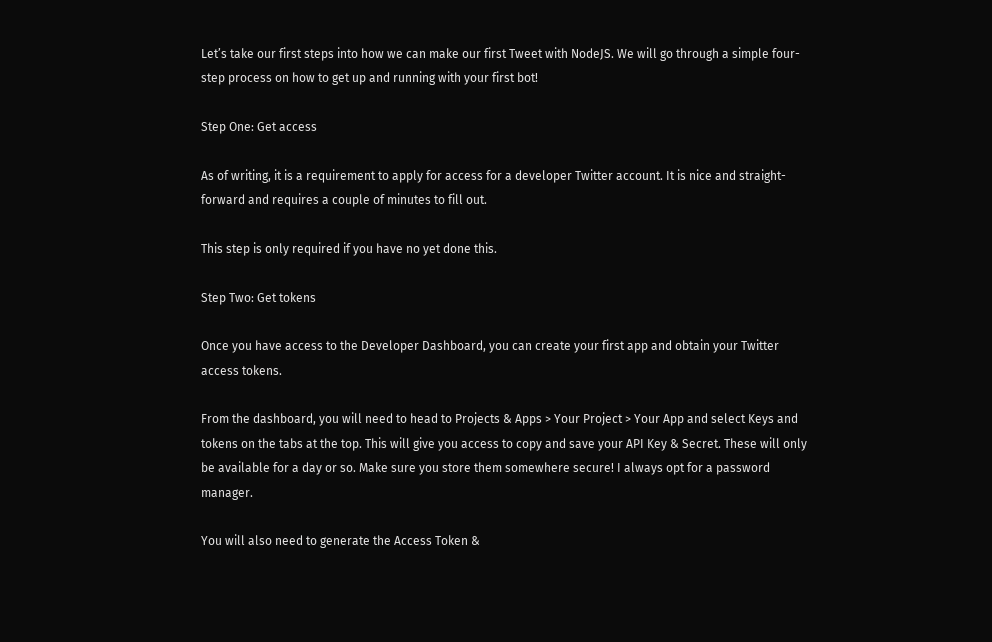Let’s take our first steps into how we can make our first Tweet with NodeJS. We will go through a simple four-step process on how to get up and running with your first bot!

Step One: Get access

As of writing, it is a requirement to apply for access for a developer Twitter account. It is nice and straight-forward and requires a couple of minutes to fill out.

This step is only required if you have no yet done this.

Step Two: Get tokens

Once you have access to the Developer Dashboard, you can create your first app and obtain your Twitter access tokens.

From the dashboard, you will need to head to Projects & Apps > Your Project > Your App and select Keys and tokens on the tabs at the top. This will give you access to copy and save your API Key & Secret. These will only be available for a day or so. Make sure you store them somewhere secure! I always opt for a password manager.

You will also need to generate the Access Token &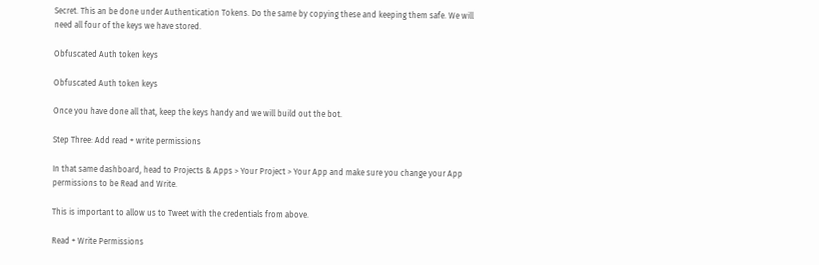Secret. This an be done under Authentication Tokens. Do the same by copying these and keeping them safe. We will need all four of the keys we have stored.

Obfuscated Auth token keys

Obfuscated Auth token keys

Once you have done all that, keep the keys handy and we will build out the bot.

Step Three: Add read + write permissions

In that same dashboard, head to Projects & Apps > Your Project > Your App and make sure you change your App permissions to be Read and Write.

This is important to allow us to Tweet with the credentials from above.

Read + Write Permissions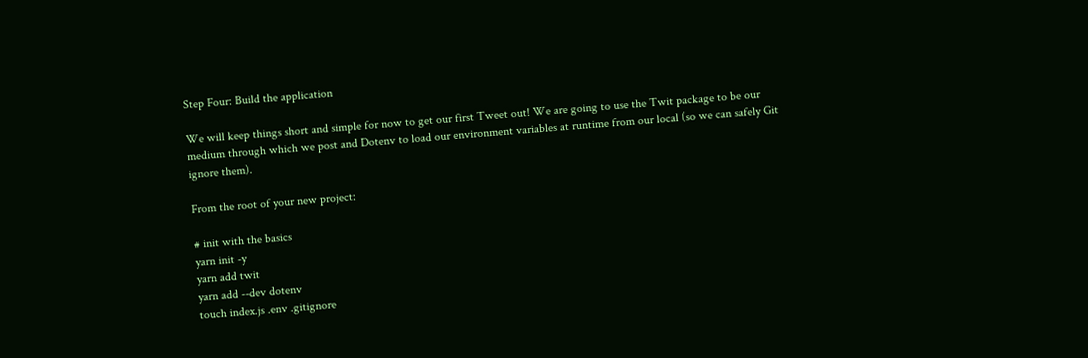Step Four: Build the application

We will keep things short and simple for now to get our first Tweet out! We are going to use the Twit package to be our medium through which we post and Dotenv to load our environment variables at runtime from our local (so we can safely Git ignore them).

From the root of your new project:

# init with the basics
yarn init -y
yarn add twit
yarn add --dev dotenv
touch index.js .env .gitignore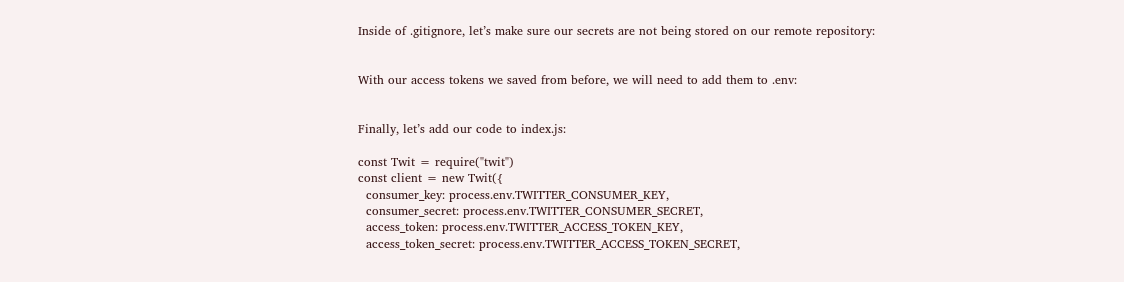Inside of .gitignore, let’s make sure our secrets are not being stored on our remote repository:


With our access tokens we saved from before, we will need to add them to .env:


Finally, let’s add our code to index.js:

const Twit = require("twit")
const client = new Twit({
  consumer_key: process.env.TWITTER_CONSUMER_KEY,
  consumer_secret: process.env.TWITTER_CONSUMER_SECRET,
  access_token: process.env.TWITTER_ACCESS_TOKEN_KEY,
  access_token_secret: process.env.TWITTER_ACCESS_TOKEN_SECRET,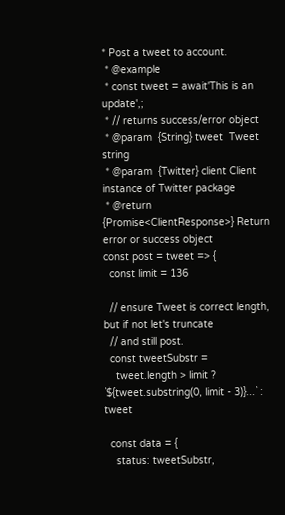* Post a tweet to account.
 * @example
 * const tweet = await'This is an update',;
 * // returns success/error object
 * @param  {String} tweet  Tweet string
 * @param  {Twitter} client Client instance of Twitter package
 * @return {Promise<ClientResponse>} Return error or success object
const post = tweet => {
  const limit = 136

  // ensure Tweet is correct length, but if not let's truncate
  // and still post.
  const tweetSubstr =
    tweet.length > limit ? `${tweet.substring(0, limit - 3)}...` : tweet

  const data = {
    status: tweetSubstr,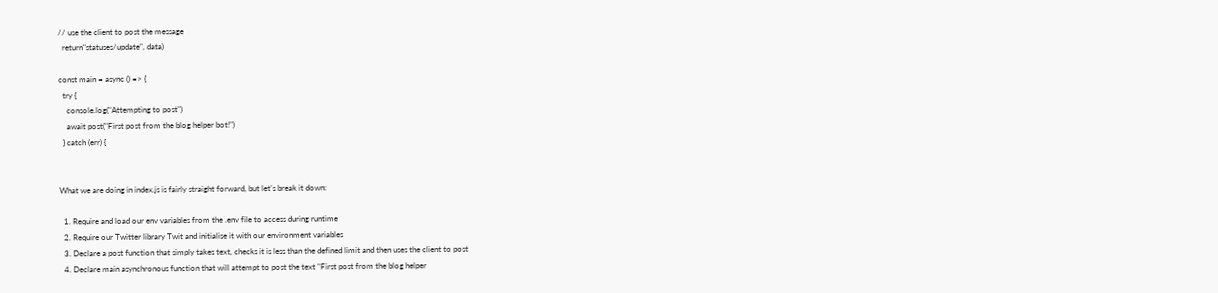// use the client to post the message
  return"statuses/update", data)

const main = async () => {
  try {
    console.log("Attempting to post")
    await post("First post from the blog helper bot!")
  } catch (err) {


What we are doing in index.js is fairly straight forward, but let’s break it down:

  1. Require and load our env variables from the .env file to access during runtime
  2. Require our Twitter library Twit and initialise it with our environment variables
  3. Declare a post function that simply takes text, checks it is less than the defined limit and then uses the client to post
  4. Declare main asynchronous function that will attempt to post the text "First post from the blog helper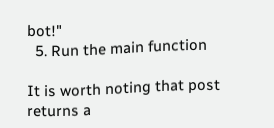bot!"
  5. Run the main function

It is worth noting that post returns a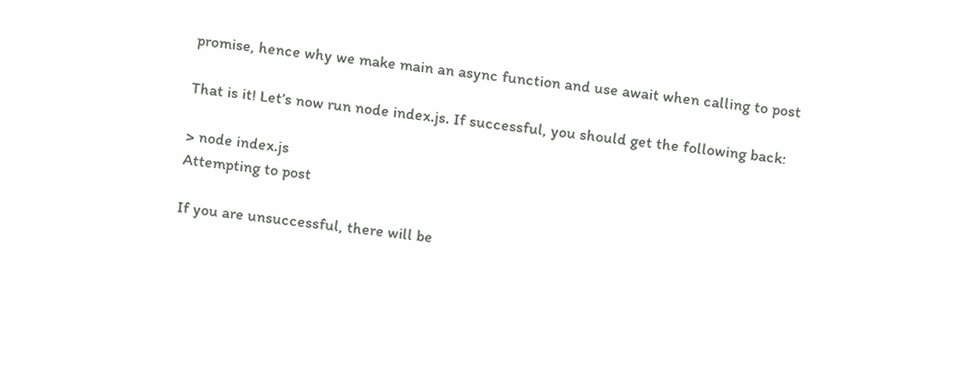promise, hence why we make main an async function and use await when calling to post

That is it! Let’s now run node index.js. If successful, you should get the following back:

> node index.js
Attempting to post

If you are unsuccessful, there will be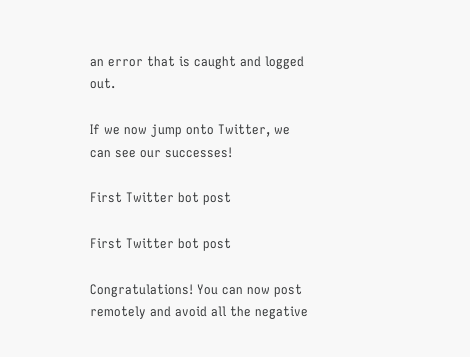an error that is caught and logged out.

If we now jump onto Twitter, we can see our successes!

First Twitter bot post

First Twitter bot post

Congratulations! You can now post remotely and avoid all the negative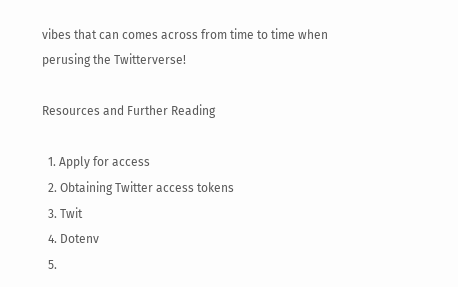vibes that can comes across from time to time when perusing the Twitterverse!

Resources and Further Reading

  1. Apply for access
  2. Obtaining Twitter access tokens
  3. Twit
  4. Dotenv
  5.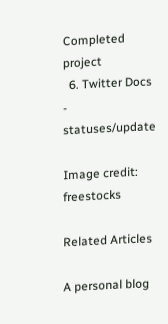Completed project
  6. Twitter Docs - statuses/update

Image credit: freestocks

Related Articles

A personal blog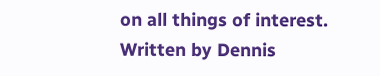on all things of interest. Written by Dennis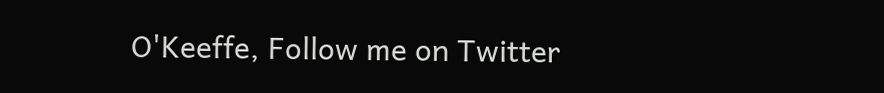O'Keeffe, Follow me on Twitter